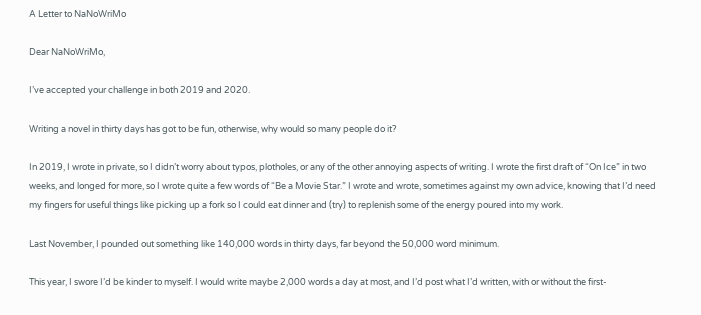A Letter to NaNoWriMo

Dear NaNoWriMo,

I’ve accepted your challenge in both 2019 and 2020.

Writing a novel in thirty days has got to be fun, otherwise, why would so many people do it?

In 2019, I wrote in private, so I didn’t worry about typos, plotholes, or any of the other annoying aspects of writing. I wrote the first draft of “On Ice” in two weeks, and longed for more, so I wrote quite a few words of “Be a Movie Star.” I wrote and wrote, sometimes against my own advice, knowing that I’d need my fingers for useful things like picking up a fork so I could eat dinner and (try) to replenish some of the energy poured into my work.

Last November, I pounded out something like 140,000 words in thirty days, far beyond the 50,000 word minimum.

This year, I swore I’d be kinder to myself. I would write maybe 2,000 words a day at most, and I’d post what I’d written, with or without the first-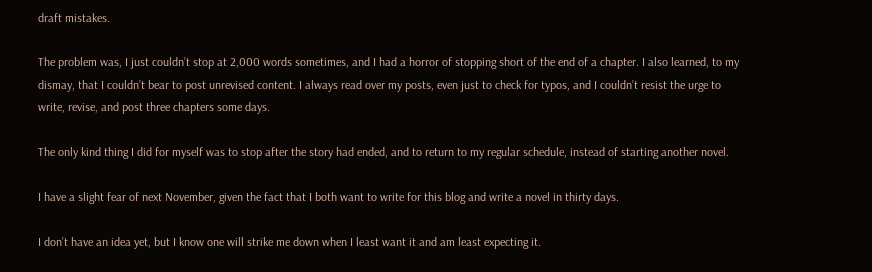draft mistakes.

The problem was, I just couldn’t stop at 2,000 words sometimes, and I had a horror of stopping short of the end of a chapter. I also learned, to my dismay, that I couldn’t bear to post unrevised content. I always read over my posts, even just to check for typos, and I couldn’t resist the urge to write, revise, and post three chapters some days.

The only kind thing I did for myself was to stop after the story had ended, and to return to my regular schedule, instead of starting another novel.

I have a slight fear of next November, given the fact that I both want to write for this blog and write a novel in thirty days.

I don’t have an idea yet, but I know one will strike me down when I least want it and am least expecting it.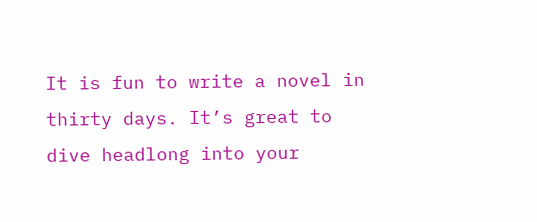It is fun to write a novel in thirty days. It’s great to dive headlong into your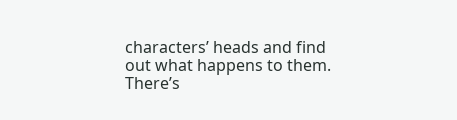characters’ heads and find out what happens to them. There’s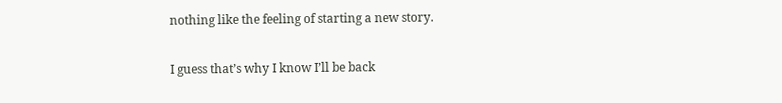nothing like the feeling of starting a new story.

I guess that’s why I know I’ll be back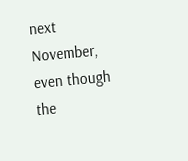next November, even though the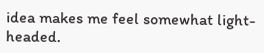idea makes me feel somewhat light-headed.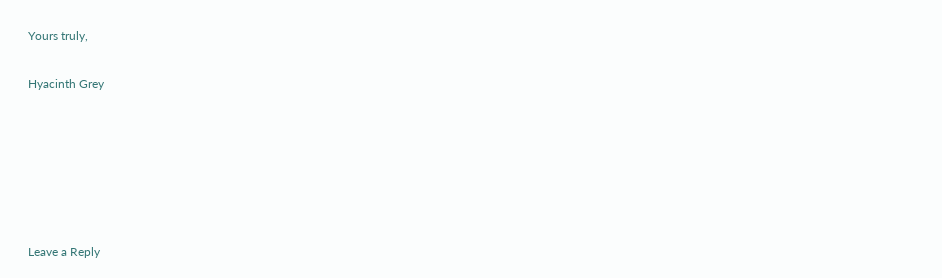Yours truly,

Hyacinth Grey






Leave a Reply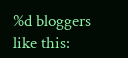%d bloggers like this: